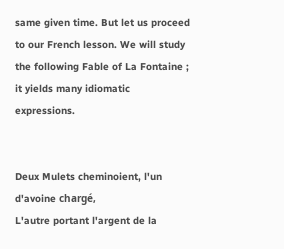same given time. But let us proceed to our French lesson. We will study the following Fable of La Fontaine ; it yields many idiomatic expressions.


Deux Mulets cheminoient, l'un d'avoine chargé,
L'autre portant l'argent de la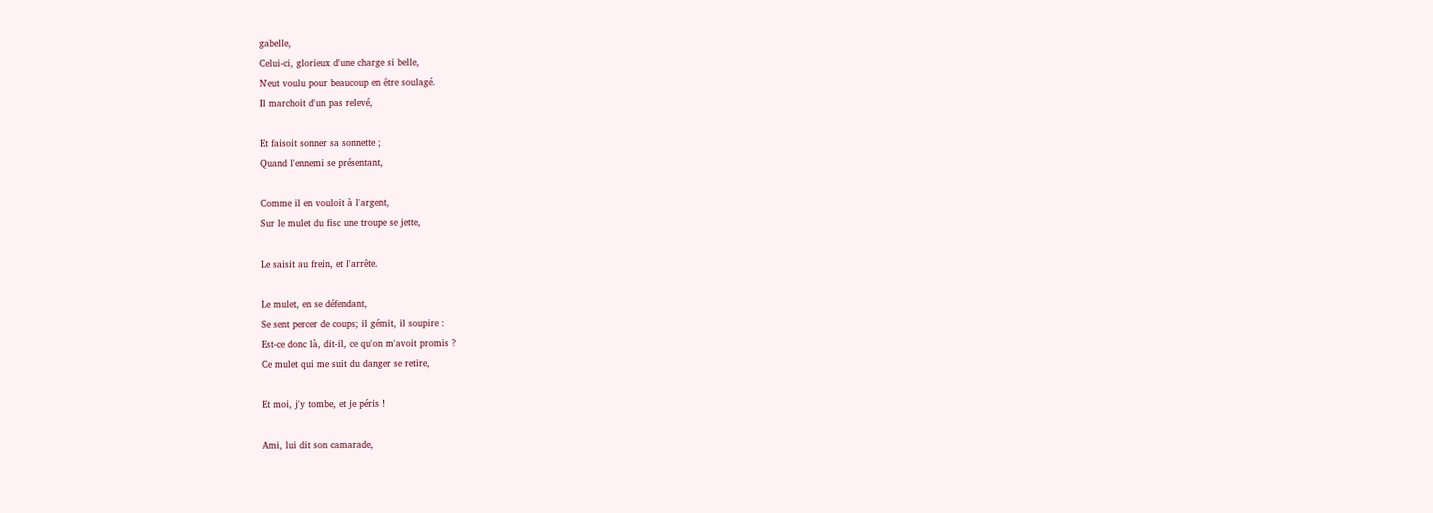gabelle,
Celui-ci, glorieux d'une charge si belle,
N'eut voulu pour beaucoup en être soulagé.
Il marchoit d'un pas relevé,

Et faisoit sonner sa sonnette ;
Quand l'ennemi se présentant,

Comme il en vouloit à l'argent,
Sur le mulet du fisc une troupe se jette,

Le saisit au frein, et l'arrête.

Le mulet, en se défendant,
Se sent percer de coups; il gémit, il soupire :
Est-ce donc là, dit-il, ce qu'on m'avoit promis ?
Ce mulet qui me suit du danger se retire,

Et moi, j'y tombe, et je péris !

Ami, lui dit son camarade,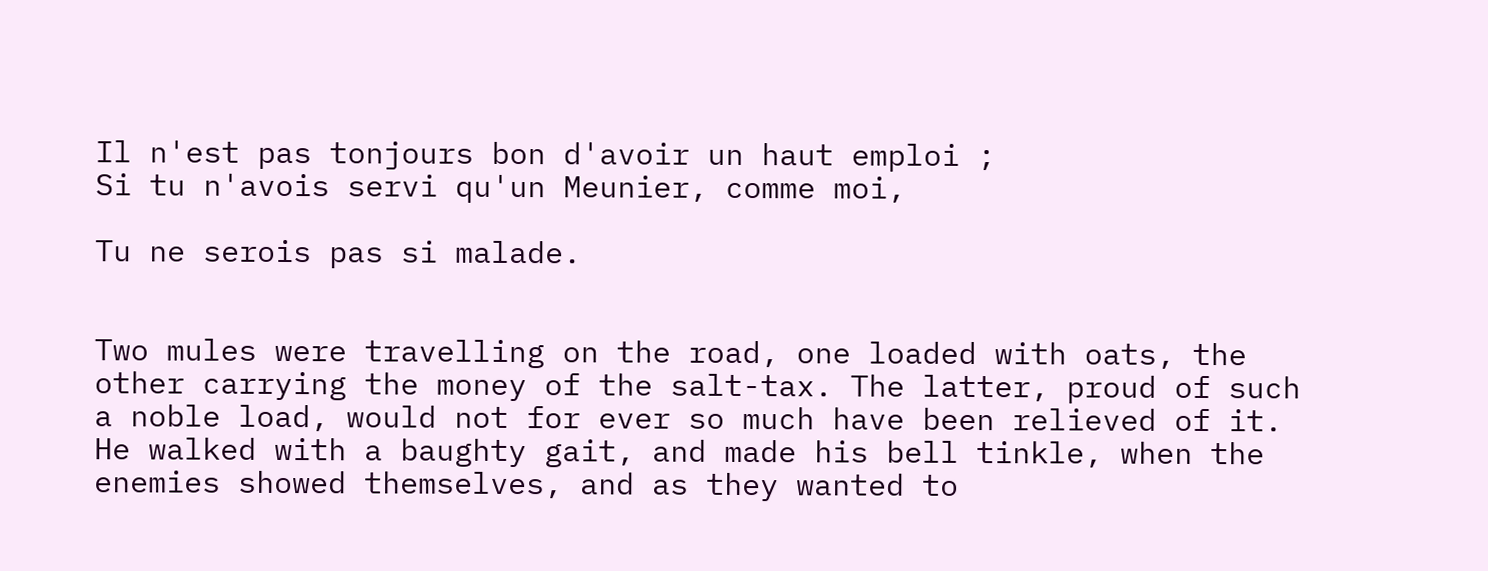Il n'est pas tonjours bon d'avoir un haut emploi ;
Si tu n'avois servi qu'un Meunier, comme moi,

Tu ne serois pas si malade.


Two mules were travelling on the road, one loaded with oats, the other carrying the money of the salt-tax. The latter, proud of such a noble load, would not for ever so much have been relieved of it. He walked with a baughty gait, and made his bell tinkle, when the enemies showed themselves, and as they wanted to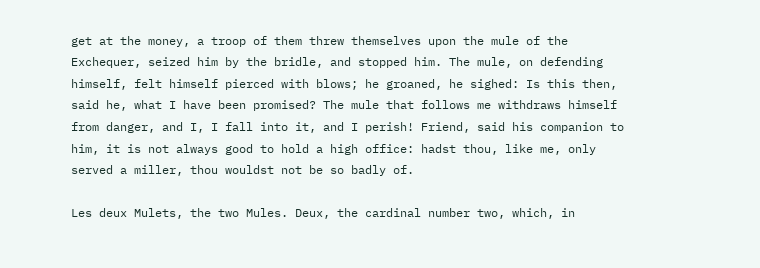get at the money, a troop of them threw themselves upon the mule of the Exchequer, seized him by the bridle, and stopped him. The mule, on defending himself, felt himself pierced with blows; he groaned, he sighed: Is this then, said he, what I have been promised? The mule that follows me withdraws himself from danger, and I, I fall into it, and I perish! Friend, said his companion to him, it is not always good to hold a high office: hadst thou, like me, only served a miller, thou wouldst not be so badly of.

Les deux Mulets, the two Mules. Deux, the cardinal number two, which, in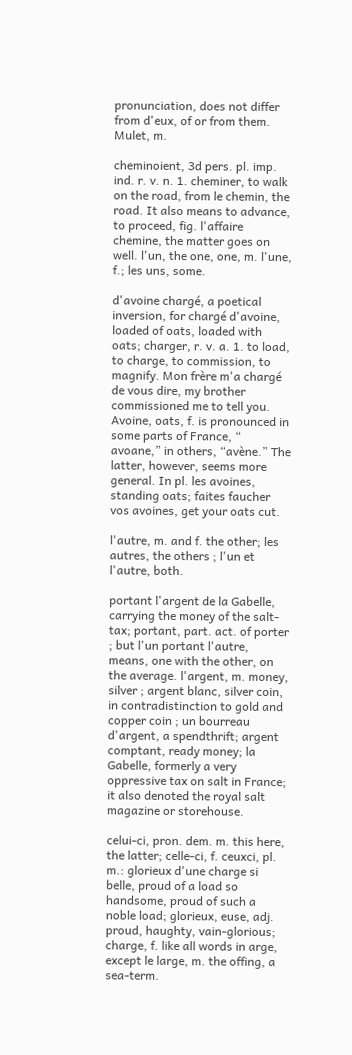pronunciation, does not differ from d'eux, of or from them. Mulet, m.

cheminoient, 3d pers. pl. imp. ind. r. v. n. 1. cheminer, to walk on the road, from le chemin, the road. It also means to advance, to proceed, fig. l'affaire chemine, the matter goes on well. l'un, the one, one, m. l'une, f.; les uns, some.

d'avoine chargé, a poetical inversion, for chargé d'avoine, loaded of oats, loaded with oats; charger, r. v. a. 1. to load, to charge, to commission, to magnify. Mon frère m'a chargé de vous dire, my brother commissioned me to tell you. Avoine, oats, f. is pronounced in some parts of France, “ avoane,” in others, “avène.” The latter, however, seems more general. In pl. les avoines, standing oats; faites faucher vos avoines, get your oats cut.

l'autre, m. and f. the other; les autres, the others ; l'un et l'autre, both.

portant l'argent de la Gabelle, carrying the money of the salt-tax; portant, part. act. of porter ; but l'un portant l'autre, means, one with the other, on the average. l'argent, m. money, silver ; argent blanc, silver coin, in contradistinction to gold and copper coin ; un bourreau d'argent, a spendthrift; argent comptant, ready money; la Gabelle, formerly a very oppressive tax on salt in France; it also denoted the royal salt magazine or storehouse.

celui-ci, pron. dem. m. this here, the latter; celle-ci, f. ceuxci, pl. m.: glorieux d'une charge si belle, proud of a load so handsome, proud of such a noble load; glorieux, euse, adj. proud, haughty, vain-glorious; charge, f. like all words in arge, except le large, m. the offing, a sea-term.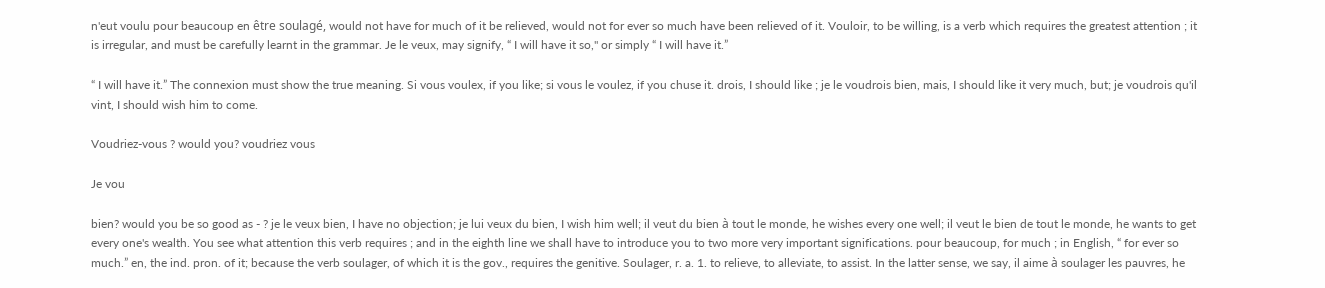n'eut voulu pour beaucoup en être soulagé, would not have for much of it be relieved, would not for ever so much have been relieved of it. Vouloir, to be willing, is a verb which requires the greatest attention ; it is irregular, and must be carefully learnt in the grammar. Je le veux, may signify, “ I will have it so," or simply “ I will have it.”

“ I will have it.” The connexion must show the true meaning. Si vous voulex, if you like; si vous le voulez, if you chuse it. drois, I should like ; je le voudrois bien, mais, I should like it very much, but; je voudrois qu'il vint, I should wish him to come.

Voudriez-vous ? would you? voudriez vous

Je vou

bien? would you be so good as - ? je le veux bien, I have no objection; je lui veux du bien, I wish him well; il veut du bien à tout le monde, he wishes every one well; il veut le bien de tout le monde, he wants to get every one's wealth. You see what attention this verb requires ; and in the eighth line we shall have to introduce you to two more very important significations. pour beaucoup, for much ; in English, “ for ever so much.” en, the ind. pron. of it; because the verb soulager, of which it is the gov., requires the genitive. Soulager, r. a. 1. to relieve, to alleviate, to assist. In the latter sense, we say, il aime à soulager les pauvres, he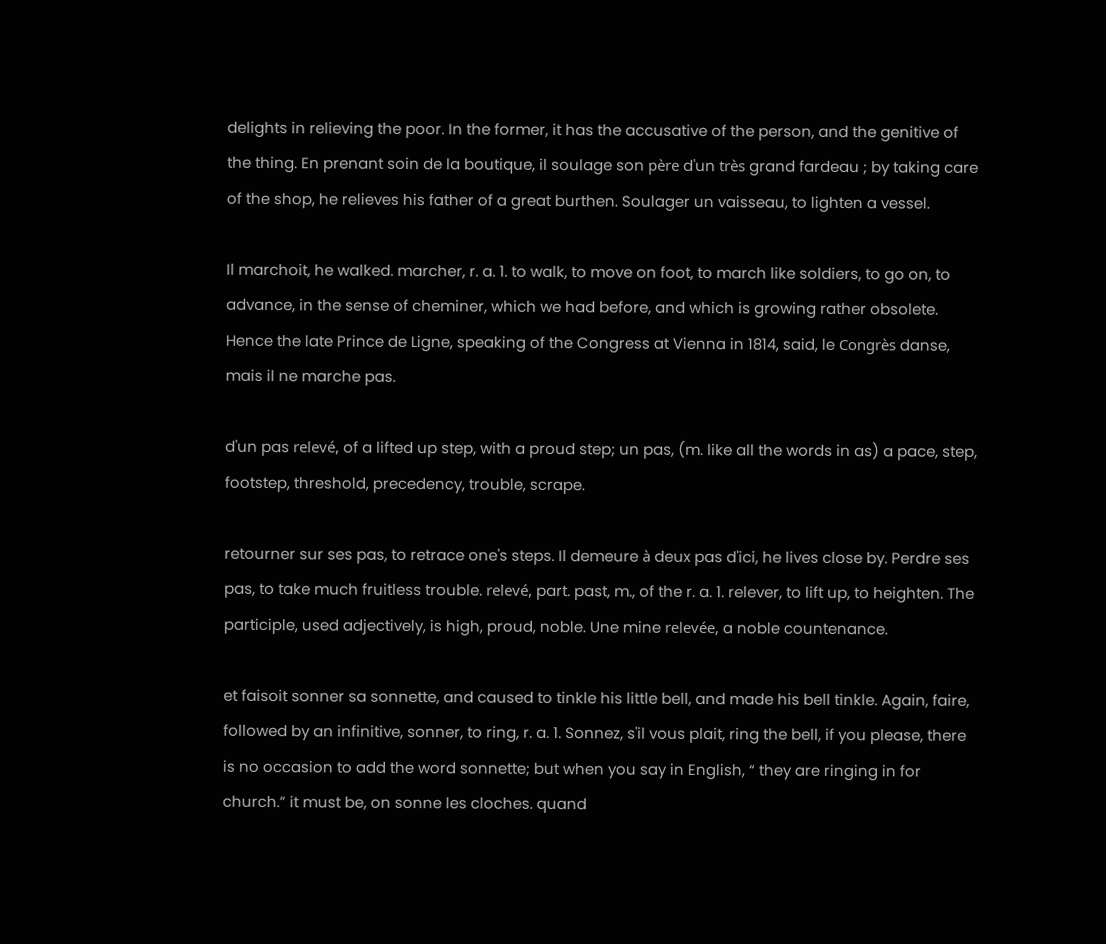delights in relieving the poor. In the former, it has the accusative of the person, and the genitive of the thing. En prenant soin de la boutique, il soulage son père d'un très grand fardeau ; by taking care of the shop, he relieves his father of a great burthen. Soulager un vaisseau, to lighten a vessel.

Il marchoit, he walked. marcher, r. a. 1. to walk, to move on foot, to march like soldiers, to go on, to advance, in the sense of cheminer, which we had before, and which is growing rather obsolete. Hence the late Prince de Ligne, speaking of the Congress at Vienna in 1814, said, le Congrès danse, mais il ne marche pas.

d'un pas relevé, of a lifted up step, with a proud step; un pas, (m. like all the words in as) a pace, step, footstep, threshold, precedency, trouble, scrape.

retourner sur ses pas, to retrace one's steps. Il demeure à deux pas d'ici, he lives close by. Perdre ses pas, to take much fruitless trouble. relevé, part. past, m., of the r. a. 1. relever, to lift up, to heighten. The participle, used adjectively, is high, proud, noble. Une mine relevée, a noble countenance.

et faisoit sonner sa sonnette, and caused to tinkle his little bell, and made his bell tinkle. Again, faire, followed by an infinitive, sonner, to ring, r. a. 1. Sonnez, s'il vous plait, ring the bell, if you please, there is no occasion to add the word sonnette; but when you say in English, “ they are ringing in for church.” it must be, on sonne les cloches. quand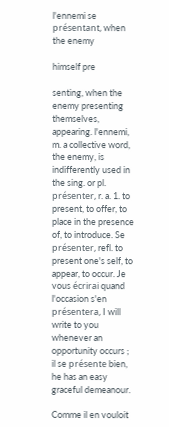l'ennemi se présentant, when the enemy

himself pre

senting, when the enemy presenting themselves, appearing. l'ennemi, m. a collective word, the enemy, is indifferently used in the sing. or pl. présenter, r. a. 1. to present, to offer, to place in the presence of, to introduce. Se présenter, refl. to present one's self, to appear, to occur. Je vous écrirai quand l'occasion s'en présentera, I will write to you whenever an opportunity occurs ; il se présente bien, he has an easy graceful demeanour.

Comme il en vouloit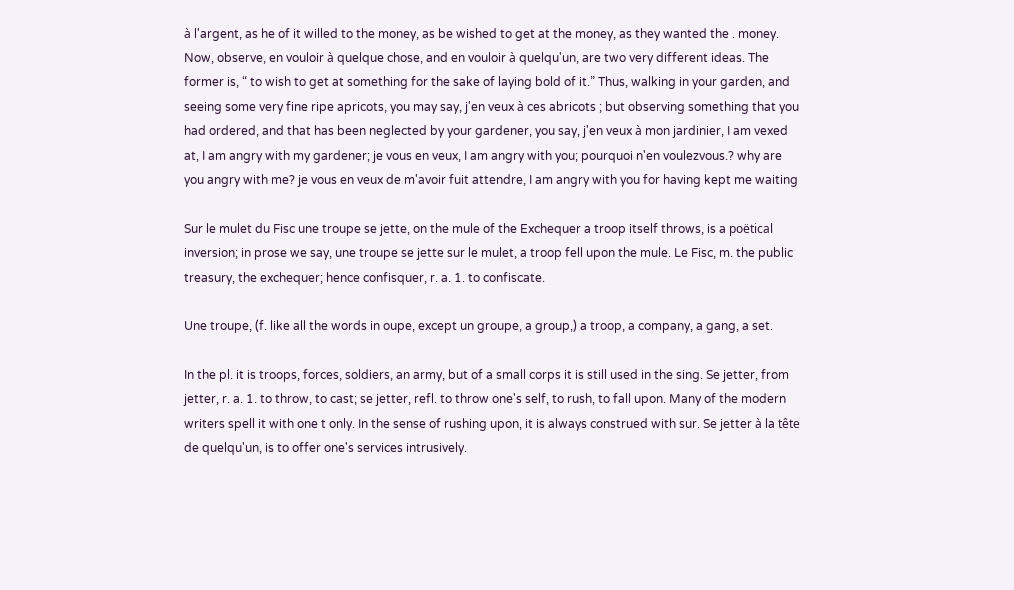à l'argent, as he of it willed to the money, as be wished to get at the money, as they wanted the . money. Now, observe, en vouloir à quelque chose, and en vouloir à quelqu'un, are two very different ideas. The former is, “ to wish to get at something for the sake of laying bold of it.” Thus, walking in your garden, and seeing some very fine ripe apricots, you may say, j'en veux à ces abricots ; but observing something that you had ordered, and that has been neglected by your gardener, you say, j'en veux à mon jardinier, I am vexed at, I am angry with my gardener; je vous en veux, I am angry with you; pourquoi n'en voulezvous.? why are you angry with me? je vous en veux de m'avoir fuit attendre, I am angry with you for having kept me waiting

Sur le mulet du Fisc une troupe se jette, on the mule of the Exchequer a troop itself throws, is a poëtical inversion; in prose we say, une troupe se jette sur le mulet, a troop fell upon the mule. Le Fisc, m. the public treasury, the exchequer; hence confisquer, r. a. 1. to confiscate.

Une troupe, (f. like all the words in oupe, except un groupe, a group,) a troop, a company, a gang, a set.

In the pl. it is troops, forces, soldiers, an army, but of a small corps it is still used in the sing. Se jetter, from jetter, r. a. 1. to throw, to cast; se jetter, refl. to throw one's self, to rush, to fall upon. Many of the modern writers spell it with one t only. In the sense of rushing upon, it is always construed with sur. Se jetter à la tête de quelqu'un, is to offer one's services intrusively.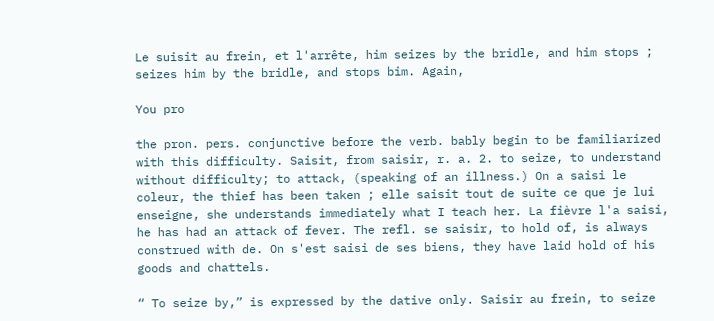Le suisit au frein, et l'arrête, him seizes by the bridle, and him stops ; seizes him by the bridle, and stops bim. Again,

You pro

the pron. pers. conjunctive before the verb. bably begin to be familiarized with this difficulty. Saisit, from saisir, r. a. 2. to seize, to understand without difficulty; to attack, (speaking of an illness.) On a saisi le coleur, the thief has been taken ; elle saisit tout de suite ce que je lui enseigne, she understands immediately what I teach her. La fièvre l'a saisi, he has had an attack of fever. The refl. se saisir, to hold of, is always construed with de. On s'est saisi de ses biens, they have laid hold of his goods and chattels.

“ To seize by,” is expressed by the dative only. Saisir au frein, to seize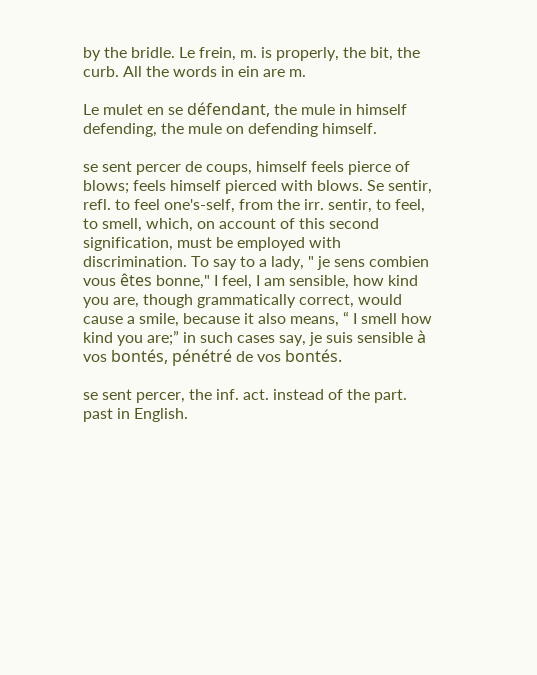by the bridle. Le frein, m. is properly, the bit, the curb. All the words in ein are m.

Le mulet en se défendant, the mule in himself defending, the mule on defending himself.

se sent percer de coups, himself feels pierce of blows; feels himself pierced with blows. Se sentir, refl. to feel one's-self, from the irr. sentir, to feel, to smell, which, on account of this second signification, must be employed with discrimination. To say to a lady, " je sens combien vous êtes bonne," I feel, I am sensible, how kind you are, though grammatically correct, would cause a smile, because it also means, “ I smell how kind you are;” in such cases say, je suis sensible à vos bontés, pénétré de vos bontés.

se sent percer, the inf. act. instead of the part. past in English.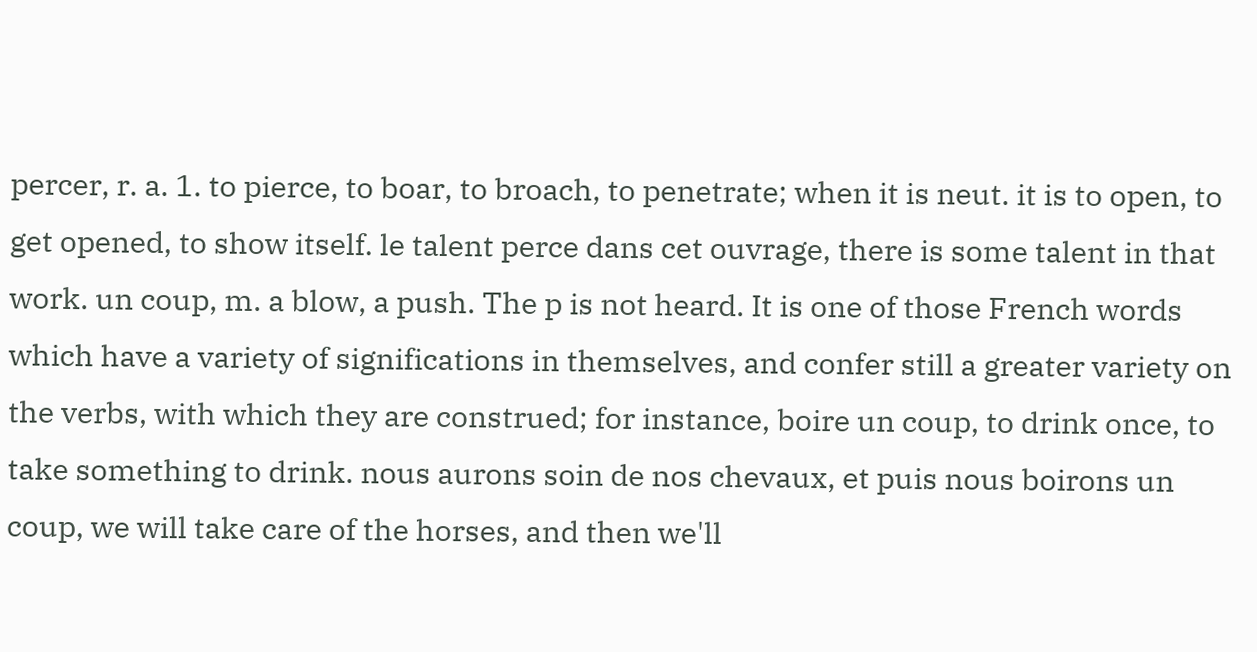percer, r. a. 1. to pierce, to boar, to broach, to penetrate; when it is neut. it is to open, to get opened, to show itself. le talent perce dans cet ouvrage, there is some talent in that work. un coup, m. a blow, a push. The p is not heard. It is one of those French words which have a variety of significations in themselves, and confer still a greater variety on the verbs, with which they are construed; for instance, boire un coup, to drink once, to take something to drink. nous aurons soin de nos chevaux, et puis nous boirons un coup, we will take care of the horses, and then we'll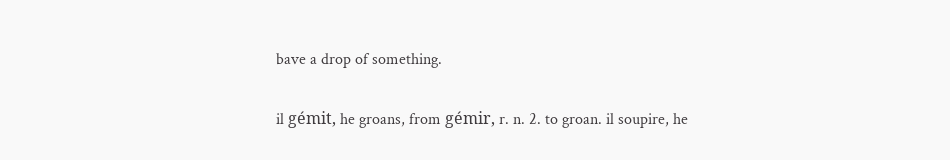bave a drop of something.

il gémit, he groans, from gémir, r. n. 2. to groan. il soupire, he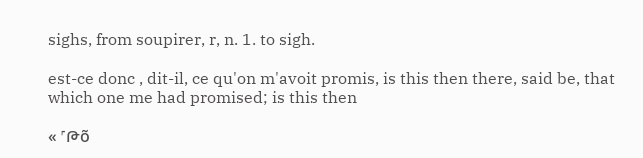sighs, from soupirer, r, n. 1. to sigh.

est-ce donc , dit-il, ce qu'on m'avoit promis, is this then there, said be, that which one me had promised; is this then

« ˹Թõ